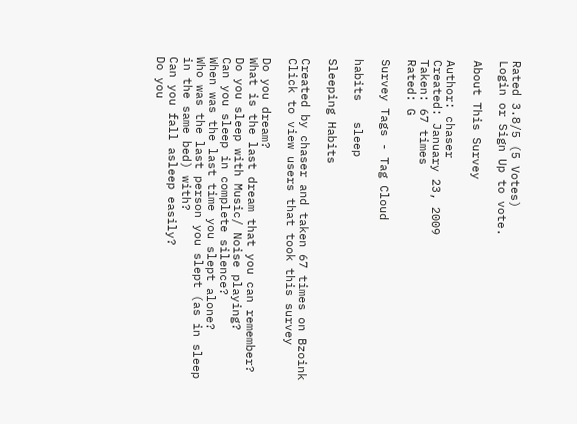Rated 3.8/5 (5 Votes)
Login or Sign Up to vote.

About This Survey

Author: chaser
Created: January 23, 2009
Taken: 67 times
Rated: G

Survey Tags - Tag Cloud

habits   sleep

Sleeping Habits

Created by chaser and taken 67 times on Bzoink
Click to view users that took this survey

Do you dream?
What is the last dream that you can remember?
Do you sleep with Music/ Noise playing?
Can you sleep in complete silence?
When was the last time you slept alone?
Who was the last person you slept (as in sleep in the same bed) with?
Can you fall asleep easily?
Do you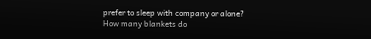prefer to sleep with company or alone?
How many blankets do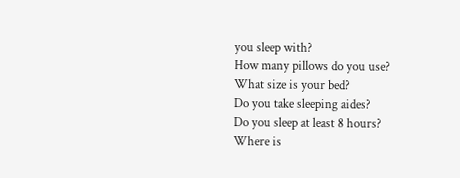you sleep with?
How many pillows do you use?
What size is your bed?
Do you take sleeping aides?
Do you sleep at least 8 hours?
Where is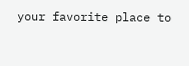your favorite place to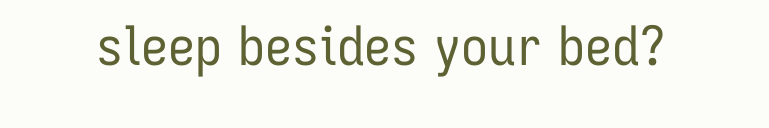sleep besides your bed?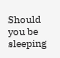Should you be sleeping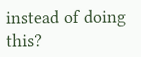instead of doing this?